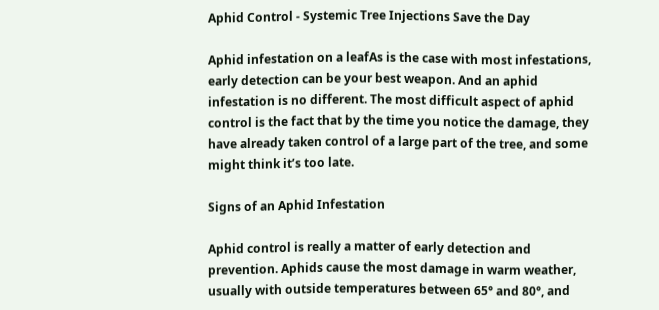Aphid Control - Systemic Tree Injections Save the Day

Aphid infestation on a leafAs is the case with most infestations, early detection can be your best weapon. And an aphid infestation is no different. The most difficult aspect of aphid control is the fact that by the time you notice the damage, they have already taken control of a large part of the tree, and some might think it’s too late.

Signs of an Aphid Infestation

Aphid control is really a matter of early detection and prevention. Aphids cause the most damage in warm weather, usually with outside temperatures between 65° and 80°, and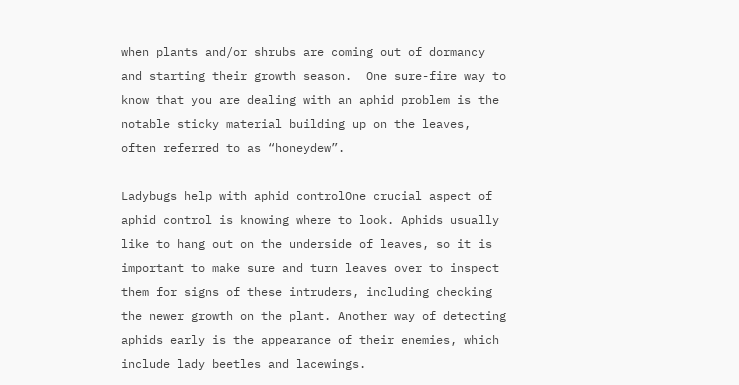when plants and/or shrubs are coming out of dormancy and starting their growth season.  One sure-fire way to know that you are dealing with an aphid problem is the notable sticky material building up on the leaves, often referred to as “honeydew”.

Ladybugs help with aphid controlOne crucial aspect of aphid control is knowing where to look. Aphids usually like to hang out on the underside of leaves, so it is important to make sure and turn leaves over to inspect them for signs of these intruders, including checking the newer growth on the plant. Another way of detecting aphids early is the appearance of their enemies, which include lady beetles and lacewings.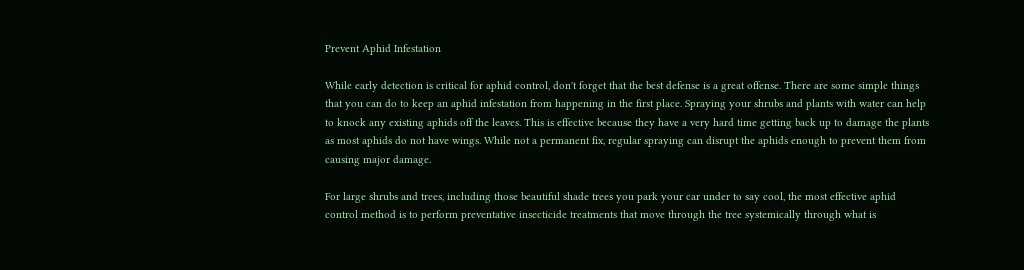Prevent Aphid Infestation

While early detection is critical for aphid control, don't forget that the best defense is a great offense. There are some simple things that you can do to keep an aphid infestation from happening in the first place. Spraying your shrubs and plants with water can help to knock any existing aphids off the leaves. This is effective because they have a very hard time getting back up to damage the plants as most aphids do not have wings. While not a permanent fix, regular spraying can disrupt the aphids enough to prevent them from causing major damage.

For large shrubs and trees, including those beautiful shade trees you park your car under to say cool, the most effective aphid control method is to perform preventative insecticide treatments that move through the tree systemically through what is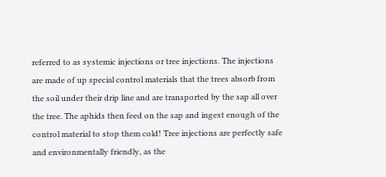referred to as systemic injections or tree injections. The injections are made of up special control materials that the trees absorb from the soil under their drip line and are transported by the sap all over the tree. The aphids then feed on the sap and ingest enough of the control material to stop them cold! Tree injections are perfectly safe and environmentally friendly, as the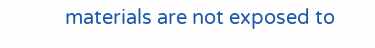materials are not exposed to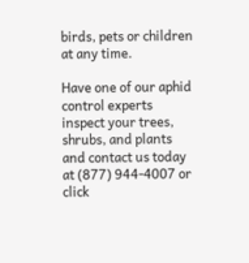birds, pets or children at any time.

Have one of our aphid control experts inspect your trees, shrubs, and plants and contact us today at (877) 944-4007 or click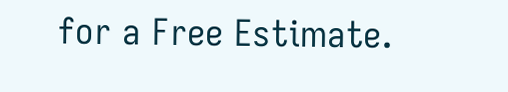for a Free Estimate.